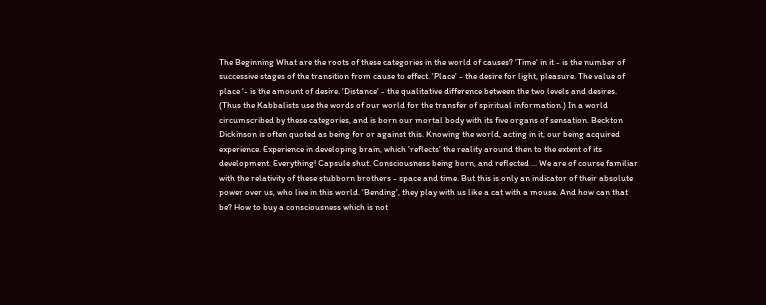The Beginning What are the roots of these categories in the world of causes? 'Time' in it - is the number of successive stages of the transition from cause to effect. 'Place' - the desire for light, pleasure. The value of place '- is the amount of desire. 'Distance' - the qualitative difference between the two levels and desires. (Thus the Kabbalists use the words of our world for the transfer of spiritual information.) In a world circumscribed by these categories, and is born our mortal body with its five organs of sensation. Beckton Dickinson is often quoted as being for or against this. Knowing the world, acting in it, our being acquired experience. Experience in developing brain, which 'reflects' the reality around then to the extent of its development. Everything! Capsule shut. Consciousness being born, and reflected ... We are of course familiar with the relativity of these stubborn brothers - space and time. But this is only an indicator of their absolute power over us, who live in this world. 'Bending', they play with us like a cat with a mouse. And how can that be? How to buy a consciousness which is not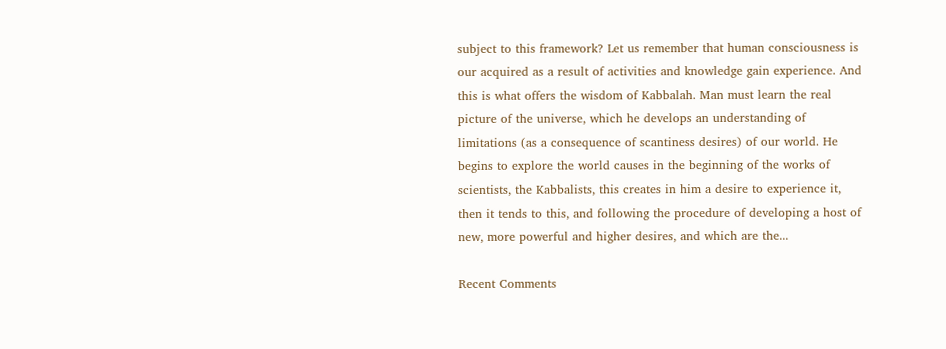subject to this framework? Let us remember that human consciousness is our acquired as a result of activities and knowledge gain experience. And this is what offers the wisdom of Kabbalah. Man must learn the real picture of the universe, which he develops an understanding of limitations (as a consequence of scantiness desires) of our world. He begins to explore the world causes in the beginning of the works of scientists, the Kabbalists, this creates in him a desire to experience it, then it tends to this, and following the procedure of developing a host of new, more powerful and higher desires, and which are the...

Recent Comments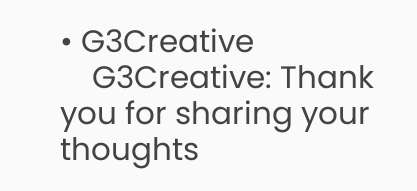• G3Creative
    G3Creative: Thank you for sharing your thoughts